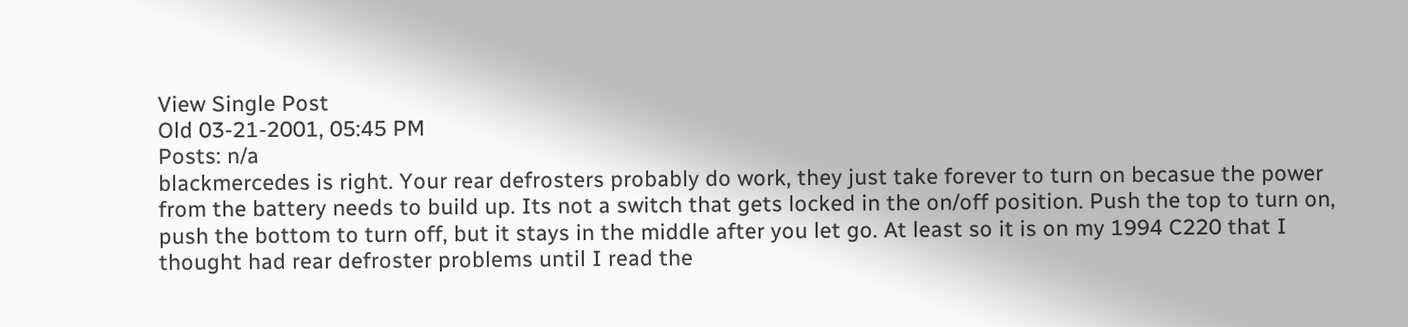View Single Post
Old 03-21-2001, 05:45 PM
Posts: n/a
blackmercedes is right. Your rear defrosters probably do work, they just take forever to turn on becasue the power from the battery needs to build up. Its not a switch that gets locked in the on/off position. Push the top to turn on, push the bottom to turn off, but it stays in the middle after you let go. At least so it is on my 1994 C220 that I thought had rear defroster problems until I read the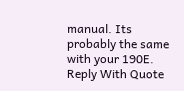manual. Its probably the same with your 190E.
Reply With Quote